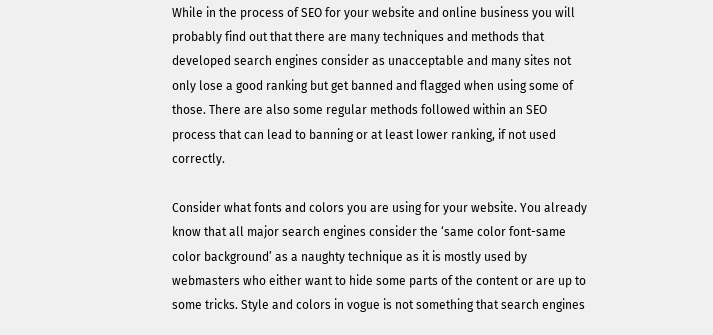While in the process of SEO for your website and online business you will probably find out that there are many techniques and methods that developed search engines consider as unacceptable and many sites not only lose a good ranking but get banned and flagged when using some of those. There are also some regular methods followed within an SEO process that can lead to banning or at least lower ranking, if not used correctly.

Consider what fonts and colors you are using for your website. You already know that all major search engines consider the ‘same color font-same color background’ as a naughty technique as it is mostly used by webmasters who either want to hide some parts of the content or are up to some tricks. Style and colors in vogue is not something that search engines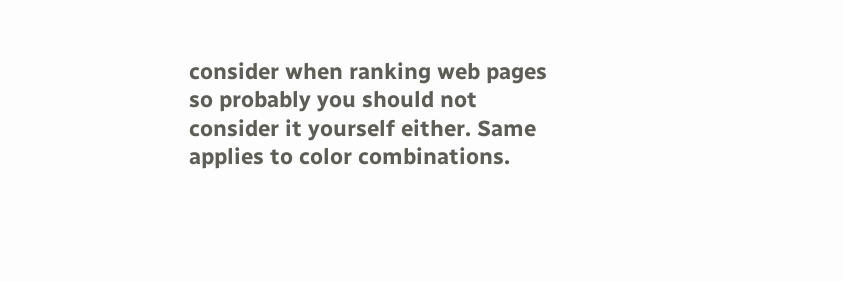consider when ranking web pages so probably you should not consider it yourself either. Same applies to color combinations.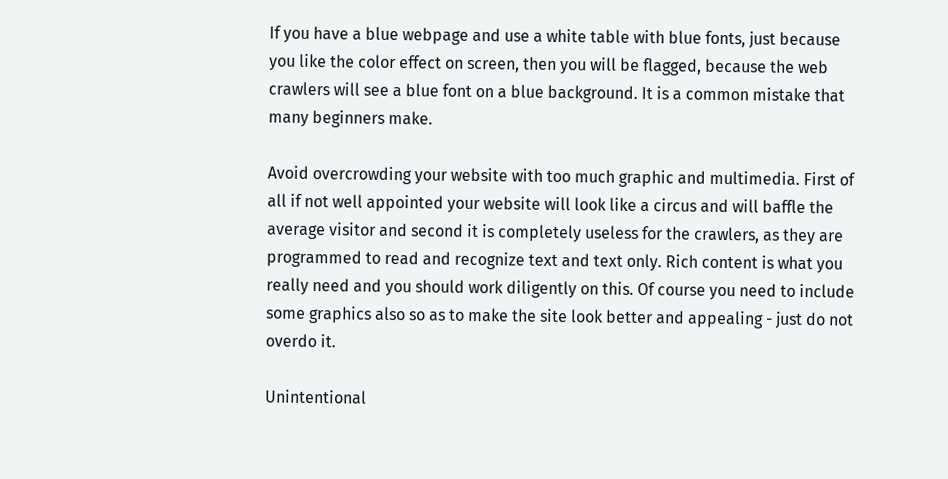If you have a blue webpage and use a white table with blue fonts, just because you like the color effect on screen, then you will be flagged, because the web crawlers will see a blue font on a blue background. It is a common mistake that many beginners make.

Avoid overcrowding your website with too much graphic and multimedia. First of all if not well appointed your website will look like a circus and will baffle the average visitor and second it is completely useless for the crawlers, as they are programmed to read and recognize text and text only. Rich content is what you really need and you should work diligently on this. Of course you need to include some graphics also so as to make the site look better and appealing - just do not overdo it.

Unintentional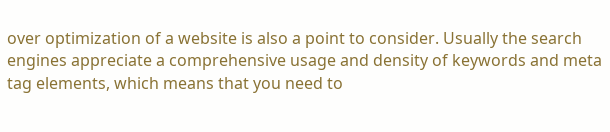over optimization of a website is also a point to consider. Usually the search engines appreciate a comprehensive usage and density of keywords and meta tag elements, which means that you need to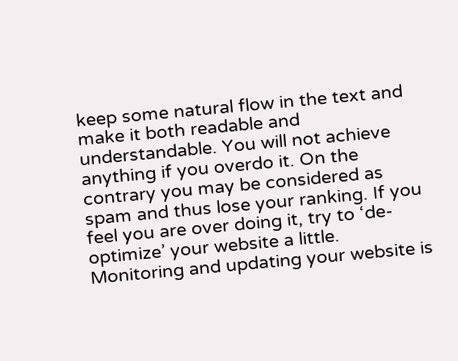keep some natural flow in the text and make it both readable and understandable. You will not achieve anything if you overdo it. On the contrary you may be considered as spam and thus lose your ranking. If you feel you are over doing it, try to ‘de-optimize’ your website a little. Monitoring and updating your website is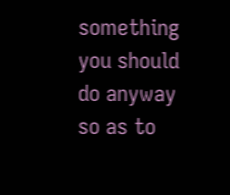something you should do anyway so as to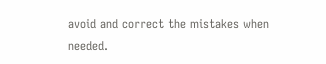avoid and correct the mistakes when needed.